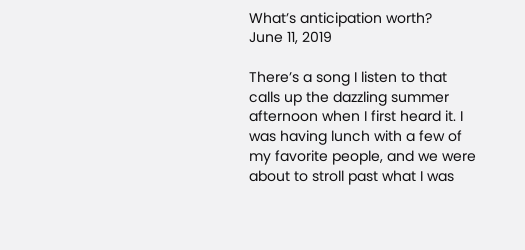What’s anticipation worth?
June 11, 2019

There’s a song I listen to that calls up the dazzling summer afternoon when I first heard it. I was having lunch with a few of my favorite people, and we were about to stroll past what I was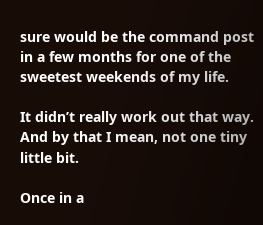sure would be the command post in a few months for one of the sweetest weekends of my life.

It didn’t really work out that way. And by that I mean, not one tiny little bit.

Once in a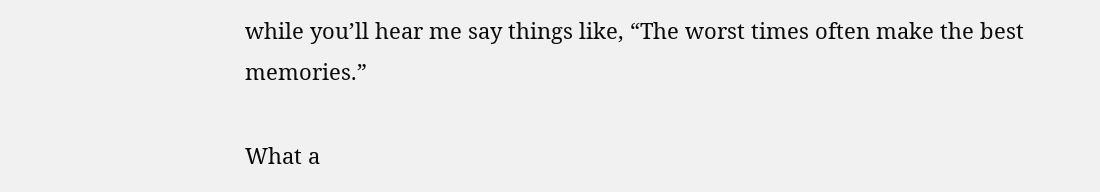while you’ll hear me say things like, “The worst times often make the best memories.”

What a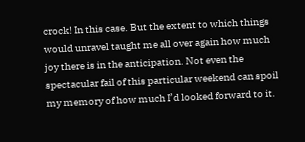crock! In this case. But the extent to which things would unravel taught me all over again how much joy there is in the anticipation. Not even the spectacular fail of this particular weekend can spoil my memory of how much I’d looked forward to it.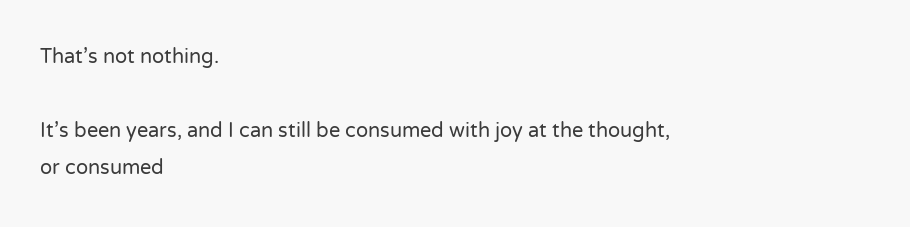That’s not nothing.

It’s been years, and I can still be consumed with joy at the thought, or consumed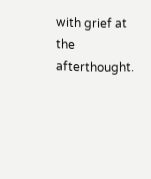with grief at the afterthought.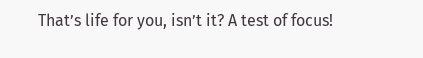That’s life for you, isn’t it? A test of focus!